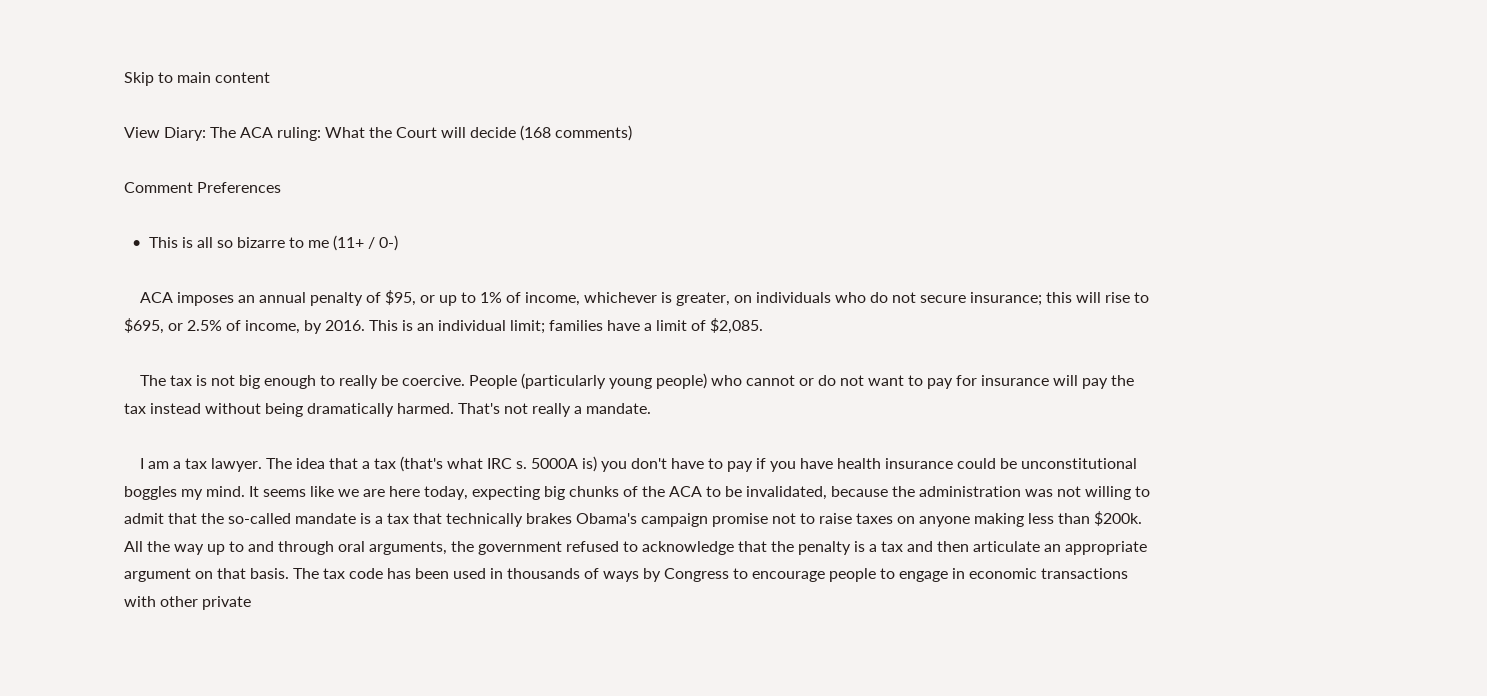Skip to main content

View Diary: The ACA ruling: What the Court will decide (168 comments)

Comment Preferences

  •  This is all so bizarre to me (11+ / 0-)

    ACA imposes an annual penalty of $95, or up to 1% of income, whichever is greater, on individuals who do not secure insurance; this will rise to $695, or 2.5% of income, by 2016. This is an individual limit; families have a limit of $2,085.

    The tax is not big enough to really be coercive. People (particularly young people) who cannot or do not want to pay for insurance will pay the tax instead without being dramatically harmed. That's not really a mandate.

    I am a tax lawyer. The idea that a tax (that's what IRC s. 5000A is) you don't have to pay if you have health insurance could be unconstitutional boggles my mind. It seems like we are here today, expecting big chunks of the ACA to be invalidated, because the administration was not willing to admit that the so-called mandate is a tax that technically brakes Obama's campaign promise not to raise taxes on anyone making less than $200k. All the way up to and through oral arguments, the government refused to acknowledge that the penalty is a tax and then articulate an appropriate argument on that basis. The tax code has been used in thousands of ways by Congress to encourage people to engage in economic transactions with other private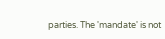parties. The 'mandate' is not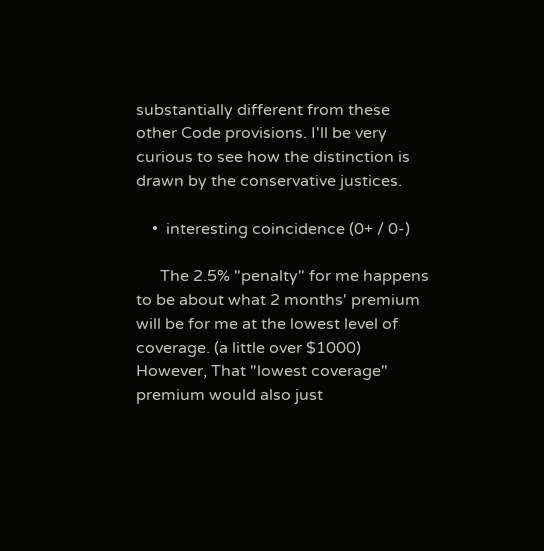substantially different from these other Code provisions. I'll be very curious to see how the distinction is drawn by the conservative justices.

    •  interesting coincidence (0+ / 0-)

      The 2.5% "penalty" for me happens to be about what 2 months' premium will be for me at the lowest level of coverage. (a little over $1000) However, That "lowest coverage" premium would also just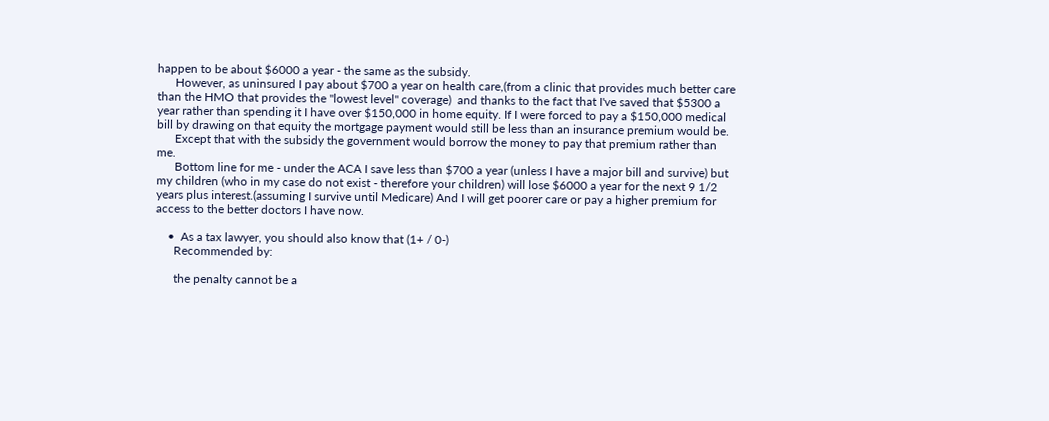happen to be about $6000 a year - the same as the subsidy.
      However, as uninsured I pay about $700 a year on health care,(from a clinic that provides much better care than the HMO that provides the "lowest level" coverage)  and thanks to the fact that I've saved that $5300 a year rather than spending it I have over $150,000 in home equity. If I were forced to pay a $150,000 medical bill by drawing on that equity the mortgage payment would still be less than an insurance premium would be.
      Except that with the subsidy the government would borrow the money to pay that premium rather than me.
      Bottom line for me - under the ACA I save less than $700 a year (unless I have a major bill and survive) but my children (who in my case do not exist - therefore your children) will lose $6000 a year for the next 9 1/2 years plus interest.(assuming I survive until Medicare) And I will get poorer care or pay a higher premium for access to the better doctors I have now.

    •  As a tax lawyer, you should also know that (1+ / 0-)
      Recommended by:

      the penalty cannot be a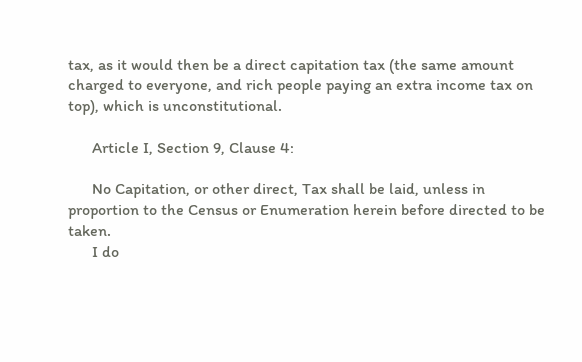tax, as it would then be a direct capitation tax (the same amount charged to everyone, and rich people paying an extra income tax on top), which is unconstitutional.

      Article I, Section 9, Clause 4:

      No Capitation, or other direct, Tax shall be laid, unless in proportion to the Census or Enumeration herein before directed to be taken.
      I do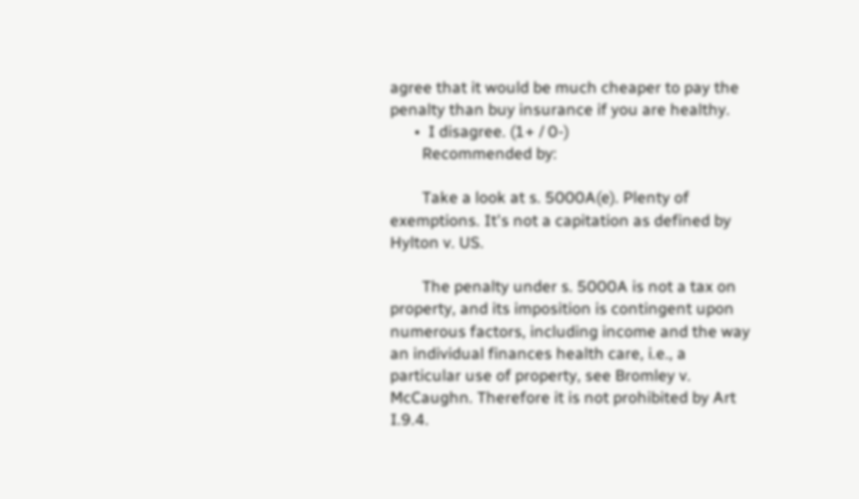agree that it would be much cheaper to pay the penalty than buy insurance if you are healthy.
      •  I disagree. (1+ / 0-)
        Recommended by:

        Take a look at s. 5000A(e). Plenty of exemptions. It's not a capitation as defined by Hylton v. US.

        The penalty under s. 5000A is not a tax on property, and its imposition is contingent upon numerous factors, including income and the way an individual finances health care, i.e., a particular use of property, see Bromley v. McCaughn. Therefore it is not prohibited by Art I.9.4.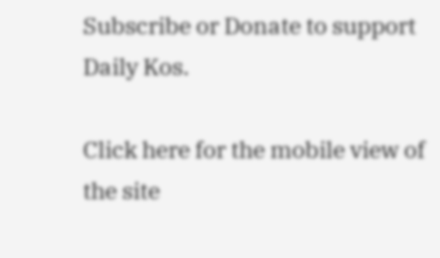Subscribe or Donate to support Daily Kos.

Click here for the mobile view of the site